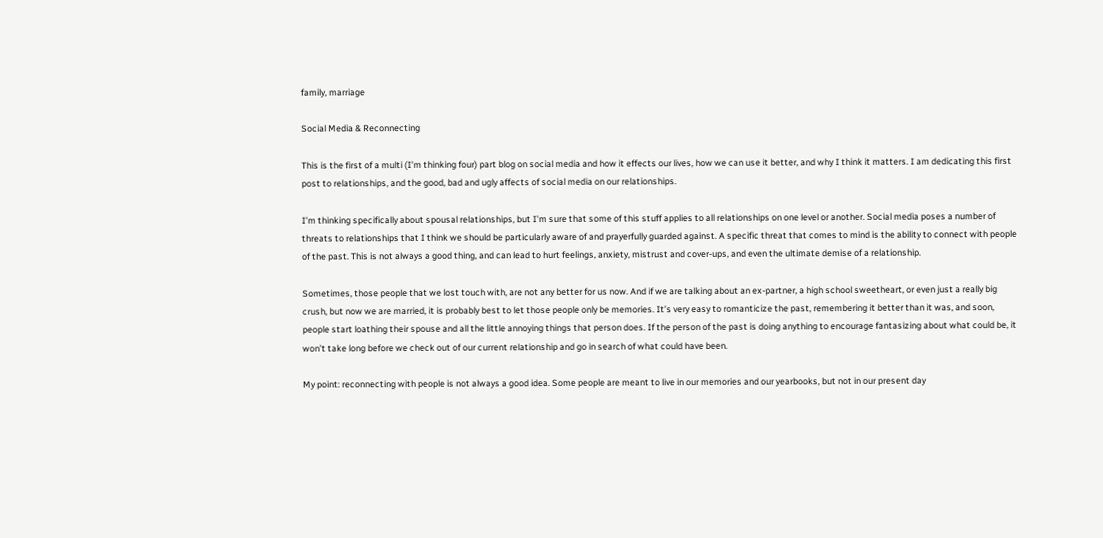family, marriage

Social Media & Reconnecting

This is the first of a multi (I’m thinking four) part blog on social media and how it effects our lives, how we can use it better, and why I think it matters. I am dedicating this first post to relationships, and the good, bad and ugly affects of social media on our relationships.

I’m thinking specifically about spousal relationships, but I’m sure that some of this stuff applies to all relationships on one level or another. Social media poses a number of threats to relationships that I think we should be particularly aware of and prayerfully guarded against. A specific threat that comes to mind is the ability to connect with people of the past. This is not always a good thing, and can lead to hurt feelings, anxiety, mistrust and cover-ups, and even the ultimate demise of a relationship.

Sometimes, those people that we lost touch with, are not any better for us now. And if we are talking about an ex-partner, a high school sweetheart, or even just a really big crush, but now we are married, it is probably best to let those people only be memories. It’s very easy to romanticize the past, remembering it better than it was, and soon, people start loathing their spouse and all the little annoying things that person does. If the person of the past is doing anything to encourage fantasizing about what could be, it won’t take long before we check out of our current relationship and go in search of what could have been.

My point: reconnecting with people is not always a good idea. Some people are meant to live in our memories and our yearbooks, but not in our present day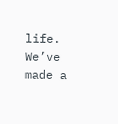life. We’ve made a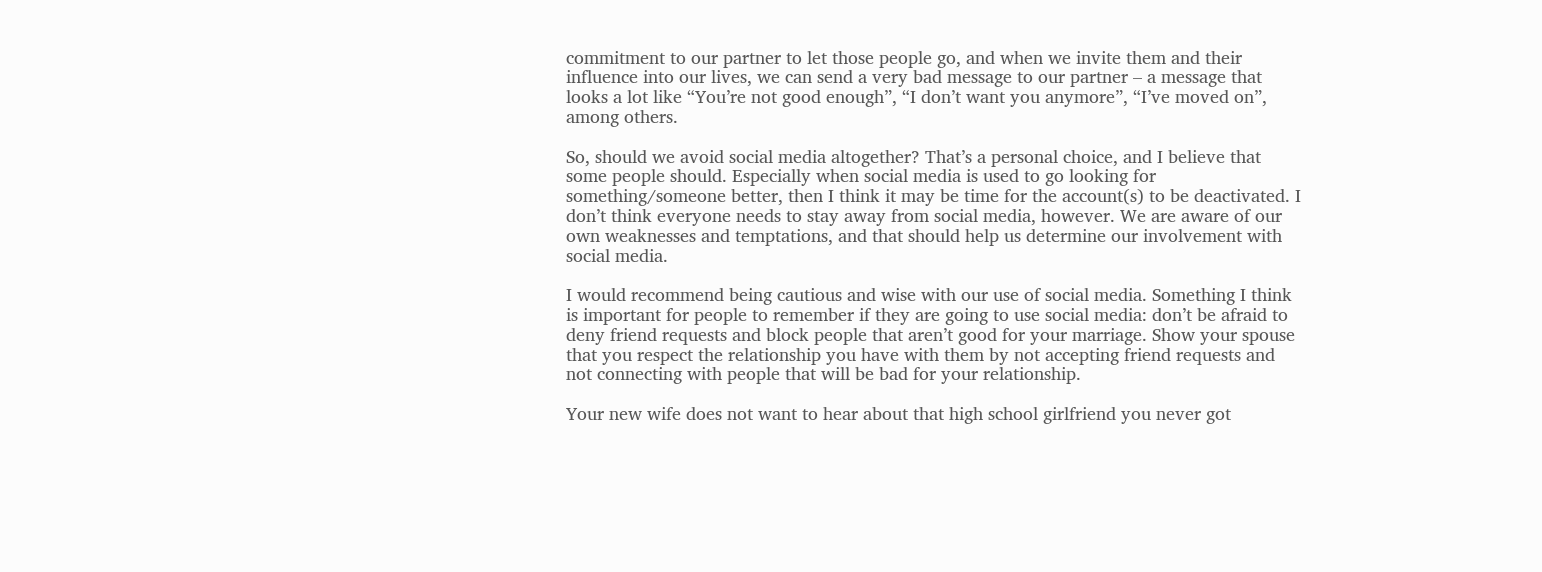commitment to our partner to let those people go, and when we invite them and their influence into our lives, we can send a very bad message to our partner – a message that looks a lot like “You’re not good enough”, “I don’t want you anymore”, “I’ve moved on”, among others.

So, should we avoid social media altogether? That’s a personal choice, and I believe that some people should. Especially when social media is used to go looking for something/someone better, then I think it may be time for the account(s) to be deactivated. I don’t think everyone needs to stay away from social media, however. We are aware of our own weaknesses and temptations, and that should help us determine our involvement with social media.

I would recommend being cautious and wise with our use of social media. Something I think is important for people to remember if they are going to use social media: don’t be afraid to deny friend requests and block people that aren’t good for your marriage. Show your spouse that you respect the relationship you have with them by not accepting friend requests and not connecting with people that will be bad for your relationship.

Your new wife does not want to hear about that high school girlfriend you never got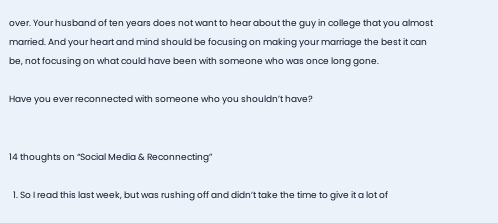over. Your husband of ten years does not want to hear about the guy in college that you almost married. And your heart and mind should be focusing on making your marriage the best it can be, not focusing on what could have been with someone who was once long gone.

Have you ever reconnected with someone who you shouldn’t have?


14 thoughts on “Social Media & Reconnecting”

  1. So I read this last week, but was rushing off and didn’t take the time to give it a lot of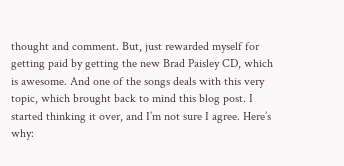thought and comment. But, just rewarded myself for getting paid by getting the new Brad Paisley CD, which is awesome. And one of the songs deals with this very topic, which brought back to mind this blog post. I started thinking it over, and I’m not sure I agree. Here’s why: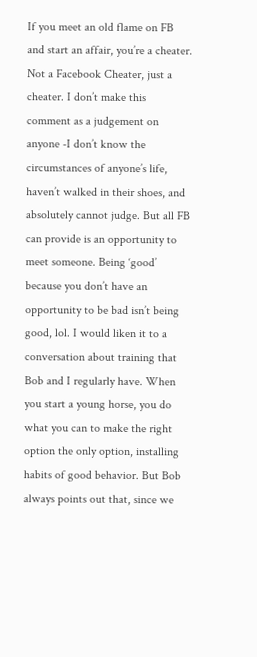If you meet an old flame on FB and start an affair, you’re a cheater. Not a Facebook Cheater, just a cheater. I don’t make this comment as a judgement on anyone -I don’t know the circumstances of anyone’s life, haven’t walked in their shoes, and absolutely cannot judge. But all FB can provide is an opportunity to meet someone. Being ‘good’ because you don’t have an opportunity to be bad isn’t being good, lol. I would liken it to a conversation about training that Bob and I regularly have. When you start a young horse, you do what you can to make the right option the only option, installing habits of good behavior. But Bob always points out that, since we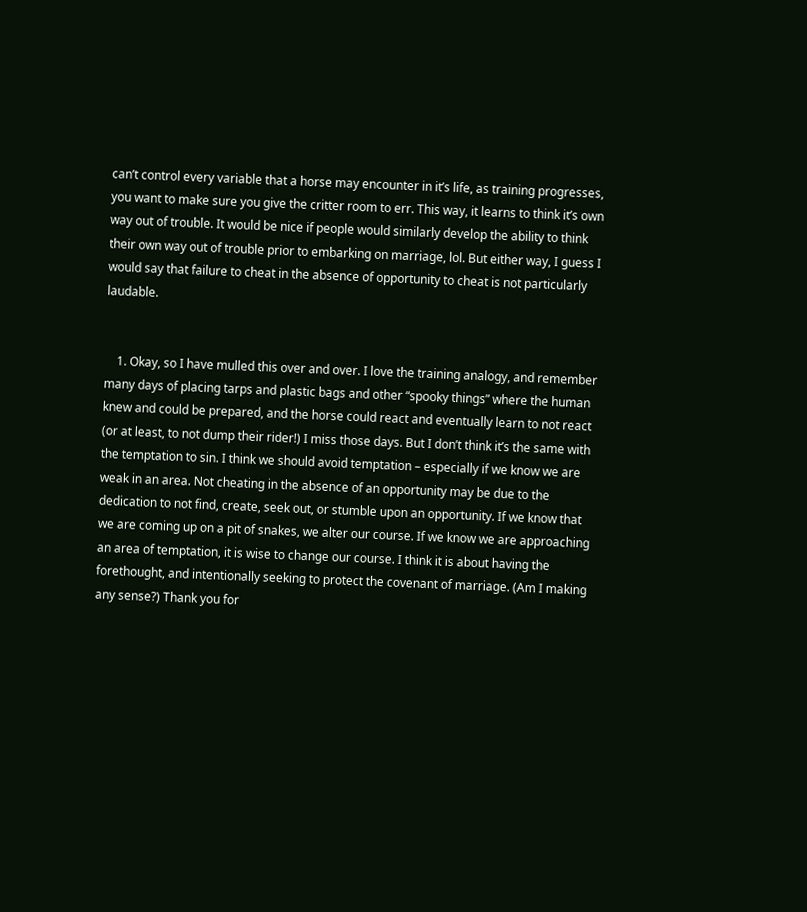can’t control every variable that a horse may encounter in it’s life, as training progresses, you want to make sure you give the critter room to err. This way, it learns to think it’s own way out of trouble. It would be nice if people would similarly develop the ability to think their own way out of trouble prior to embarking on marriage, lol. But either way, I guess I would say that failure to cheat in the absence of opportunity to cheat is not particularly laudable.


    1. Okay, so I have mulled this over and over. I love the training analogy, and remember many days of placing tarps and plastic bags and other “spooky things” where the human knew and could be prepared, and the horse could react and eventually learn to not react (or at least, to not dump their rider!) I miss those days. But I don’t think it’s the same with the temptation to sin. I think we should avoid temptation – especially if we know we are weak in an area. Not cheating in the absence of an opportunity may be due to the dedication to not find, create, seek out, or stumble upon an opportunity. If we know that we are coming up on a pit of snakes, we alter our course. If we know we are approaching an area of temptation, it is wise to change our course. I think it is about having the forethought, and intentionally seeking to protect the covenant of marriage. (Am I making any sense?) Thank you for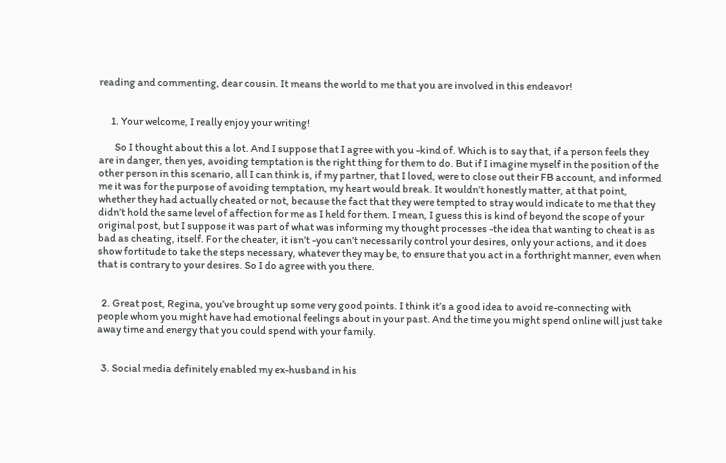reading and commenting, dear cousin. It means the world to me that you are involved in this endeavor!


      1. Your welcome, I really enjoy your writing!

        So I thought about this a lot. And I suppose that I agree with you -kind of. Which is to say that, if a person feels they are in danger, then yes, avoiding temptation is the right thing for them to do. But if I imagine myself in the position of the other person in this scenario, all I can think is, if my partner, that I loved, were to close out their FB account, and informed me it was for the purpose of avoiding temptation, my heart would break. It wouldn’t honestly matter, at that point, whether they had actually cheated or not, because the fact that they were tempted to stray would indicate to me that they didn’t hold the same level of affection for me as I held for them. I mean, I guess this is kind of beyond the scope of your original post, but I suppose it was part of what was informing my thought processes -the idea that wanting to cheat is as bad as cheating, itself. For the cheater, it isn’t -you can’t necessarily control your desires, only your actions, and it does show fortitude to take the steps necessary, whatever they may be, to ensure that you act in a forthright manner, even when that is contrary to your desires. So I do agree with you there.


  2. Great post, Regina, you’ve brought up some very good points. I think it’s a good idea to avoid re-connecting with people whom you might have had emotional feelings about in your past. And the time you might spend online will just take away time and energy that you could spend with your family.


  3. Social media definitely enabled my ex-husband in his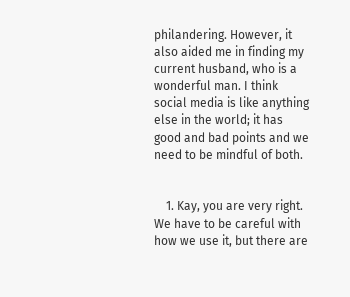philandering. However, it also aided me in finding my current husband, who is a wonderful man. I think social media is like anything else in the world; it has good and bad points and we need to be mindful of both.


    1. Kay, you are very right. We have to be careful with how we use it, but there are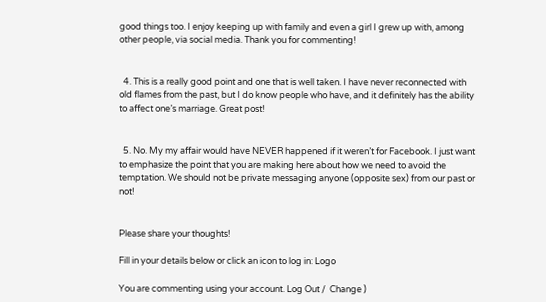good things too. I enjoy keeping up with family and even a girl I grew up with, among other people, via social media. Thank you for commenting!


  4. This is a really good point and one that is well taken. I have never reconnected with old flames from the past, but I do know people who have, and it definitely has the ability to affect one’s marriage. Great post!


  5. No. My my affair would have NEVER happened if it weren’t for Facebook. I just want to emphasize the point that you are making here about how we need to avoid the temptation. We should not be private messaging anyone (opposite sex) from our past or not!


Please share your thoughts!

Fill in your details below or click an icon to log in: Logo

You are commenting using your account. Log Out /  Change )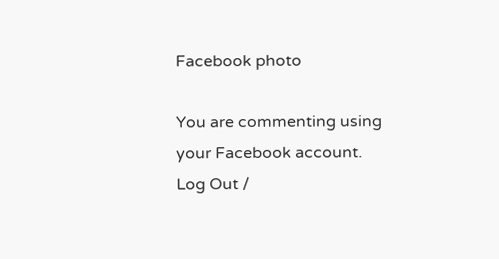Facebook photo

You are commenting using your Facebook account. Log Out /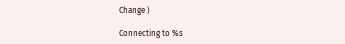Change )

Connecting to %s